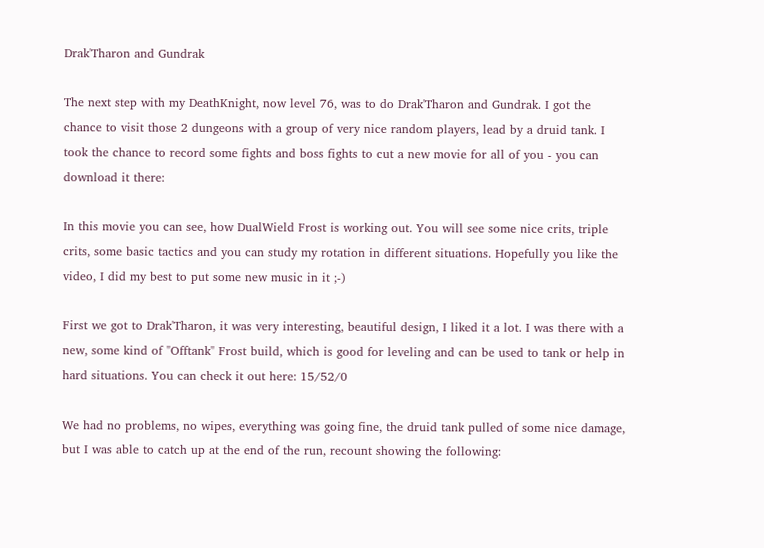Drak'Tharon and Gundrak

The next step with my DeathKnight, now level 76, was to do Drak'Tharon and Gundrak. I got the chance to visit those 2 dungeons with a group of very nice random players, lead by a druid tank. I took the chance to record some fights and boss fights to cut a new movie for all of you - you can download it there:

In this movie you can see, how DualWield Frost is working out. You will see some nice crits, triple crits, some basic tactics and you can study my rotation in different situations. Hopefully you like the video, I did my best to put some new music in it ;-)

First we got to Drak'Tharon, it was very interesting, beautiful design, I liked it a lot. I was there with a new, some kind of "Offtank" Frost build, which is good for leveling and can be used to tank or help in hard situations. You can check it out here: 15/52/0

We had no problems, no wipes, everything was going fine, the druid tank pulled of some nice damage, but I was able to catch up at the end of the run, recount showing the following: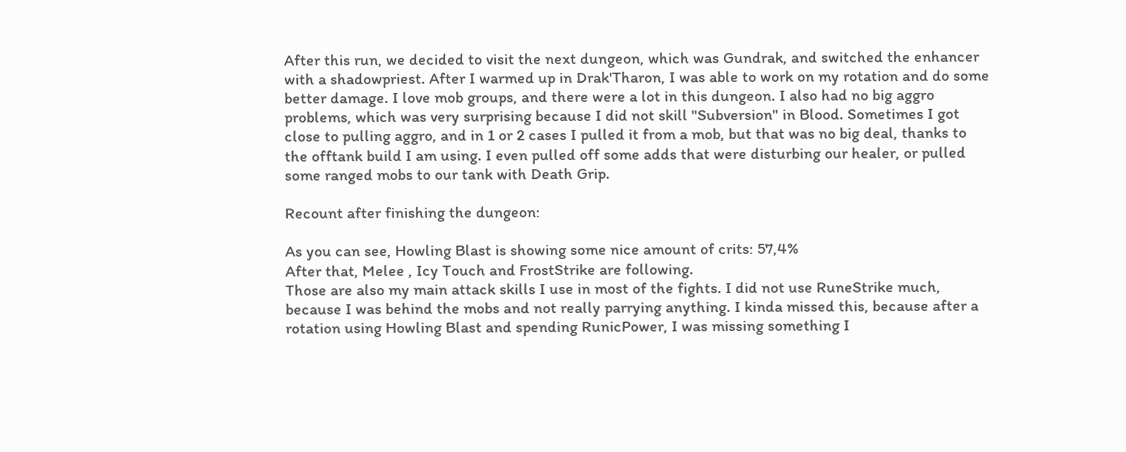After this run, we decided to visit the next dungeon, which was Gundrak, and switched the enhancer with a shadowpriest. After I warmed up in Drak'Tharon, I was able to work on my rotation and do some better damage. I love mob groups, and there were a lot in this dungeon. I also had no big aggro problems, which was very surprising because I did not skill "Subversion" in Blood. Sometimes I got close to pulling aggro, and in 1 or 2 cases I pulled it from a mob, but that was no big deal, thanks to the offtank build I am using. I even pulled off some adds that were disturbing our healer, or pulled some ranged mobs to our tank with Death Grip.

Recount after finishing the dungeon:

As you can see, Howling Blast is showing some nice amount of crits: 57,4%
After that, Melee , Icy Touch and FrostStrike are following.
Those are also my main attack skills I use in most of the fights. I did not use RuneStrike much, because I was behind the mobs and not really parrying anything. I kinda missed this, because after a rotation using Howling Blast and spending RunicPower, I was missing something I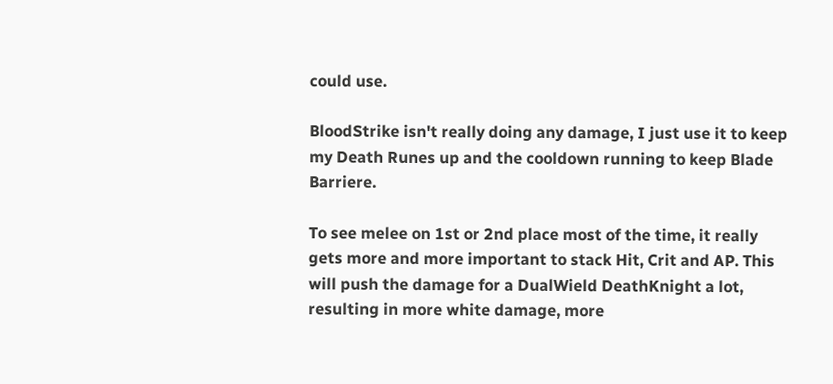could use.

BloodStrike isn't really doing any damage, I just use it to keep my Death Runes up and the cooldown running to keep Blade Barriere.

To see melee on 1st or 2nd place most of the time, it really gets more and more important to stack Hit, Crit and AP. This will push the damage for a DualWield DeathKnight a lot, resulting in more white damage, more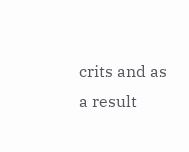crits and as a result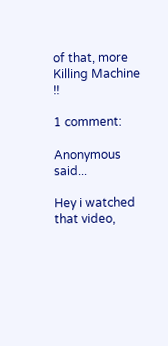of that, more Killing Machine !!

1 comment:

Anonymous said...

Hey i watched that video,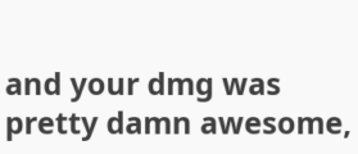and your dmg was pretty damn awesome,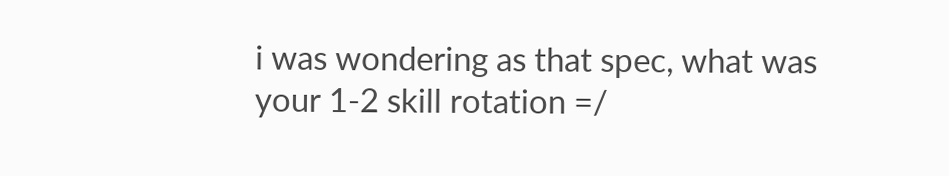i was wondering as that spec, what was your 1-2 skill rotation =/